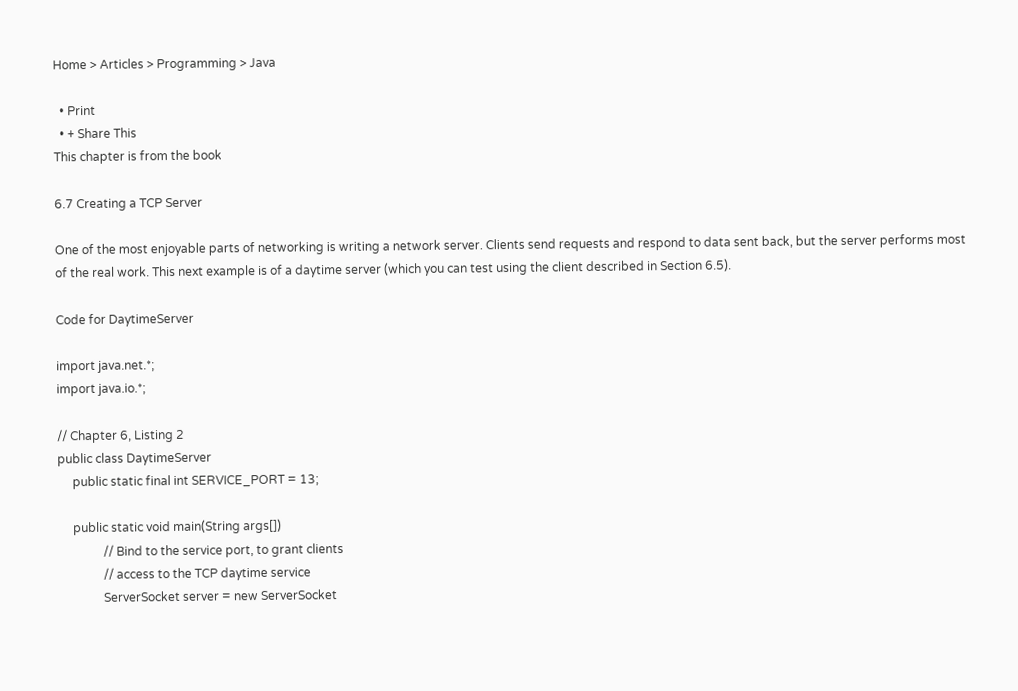Home > Articles > Programming > Java

  • Print
  • + Share This
This chapter is from the book

6.7 Creating a TCP Server

One of the most enjoyable parts of networking is writing a network server. Clients send requests and respond to data sent back, but the server performs most of the real work. This next example is of a daytime server (which you can test using the client described in Section 6.5).

Code for DaytimeServer

import java.net.*;
import java.io.*;

// Chapter 6, Listing 2
public class DaytimeServer
     public static final int SERVICE_PORT = 13;

     public static void main(String args[])
               // Bind to the service port, to grant clients
               // access to the TCP daytime service
               ServerSocket server = new ServerSocket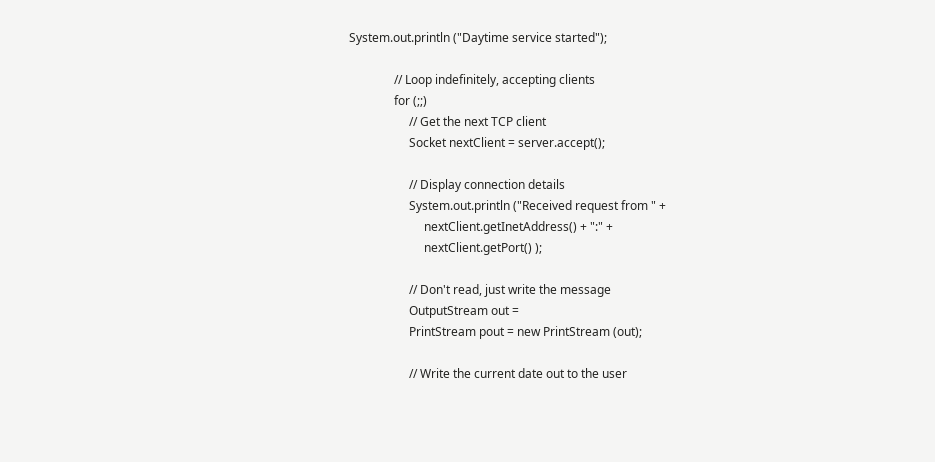System.out.println ("Daytime service started");

               // Loop indefinitely, accepting clients
               for (;;)
                    // Get the next TCP client
                    Socket nextClient = server.accept();

                    // Display connection details
                    System.out.println ("Received request from " +
                         nextClient.getInetAddress() + ":" +
                         nextClient.getPort() );

                    // Don't read, just write the message
                    OutputStream out =
                    PrintStream pout = new PrintStream (out);

                    // Write the current date out to the user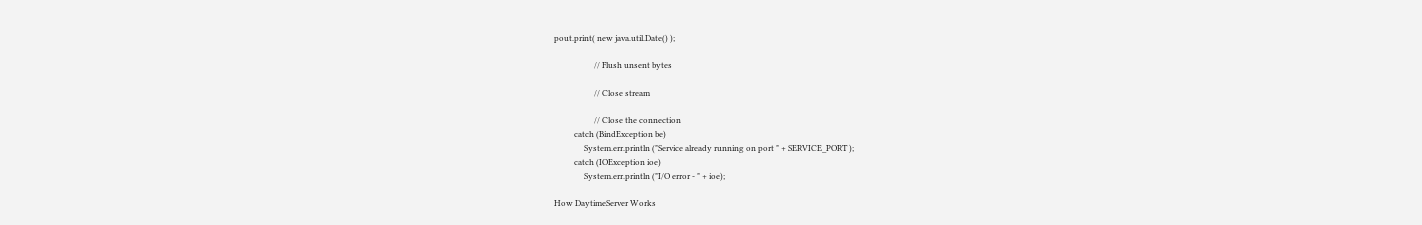pout.print( new java.util.Date() );

                    // Flush unsent bytes

                    // Close stream

                    // Close the connection
          catch (BindException be)
               System.err.println ("Service already running on port " + SERVICE_PORT );
          catch (IOException ioe)
               System.err.println ("I/O error - " + ioe);

How DaytimeServer Works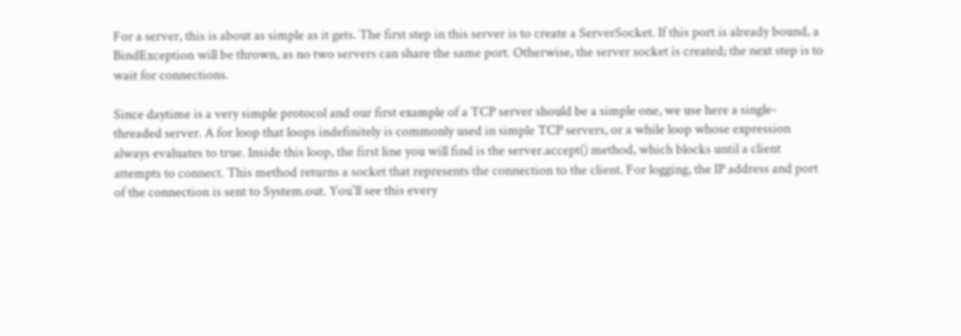For a server, this is about as simple as it gets. The first step in this server is to create a ServerSocket. If this port is already bound, a BindException will be thrown, as no two servers can share the same port. Otherwise, the server socket is created; the next step is to wait for connections.

Since daytime is a very simple protocol and our first example of a TCP server should be a simple one, we use here a single-threaded server. A for loop that loops indefinitely is commonly used in simple TCP servers, or a while loop whose expression always evaluates to true. Inside this loop, the first line you will find is the server.accept() method, which blocks until a client attempts to connect. This method returns a socket that represents the connection to the client. For logging, the IP address and port of the connection is sent to System.out. You'll see this every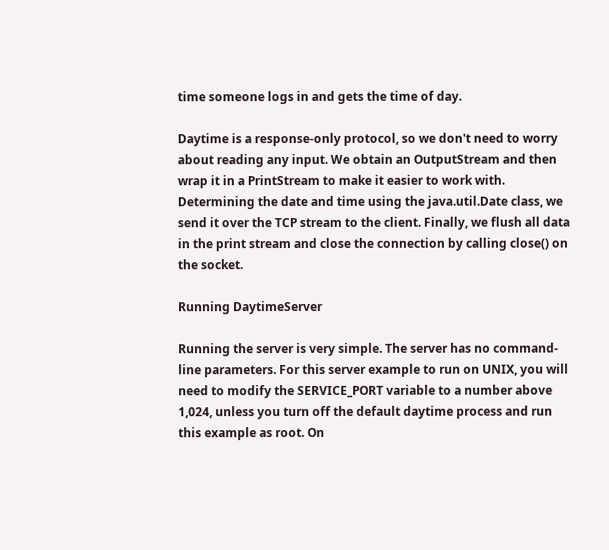time someone logs in and gets the time of day.

Daytime is a response-only protocol, so we don't need to worry about reading any input. We obtain an OutputStream and then wrap it in a PrintStream to make it easier to work with. Determining the date and time using the java.util.Date class, we send it over the TCP stream to the client. Finally, we flush all data in the print stream and close the connection by calling close() on the socket.

Running DaytimeServer

Running the server is very simple. The server has no command-line parameters. For this server example to run on UNIX, you will need to modify the SERVICE_PORT variable to a number above 1,024, unless you turn off the default daytime process and run this example as root. On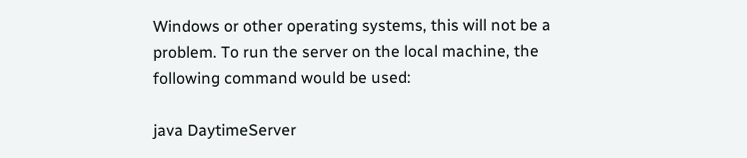Windows or other operating systems, this will not be a problem. To run the server on the local machine, the following command would be used:

java DaytimeServer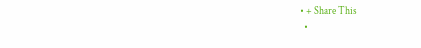• + Share This
  •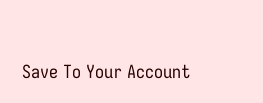Save To Your Account